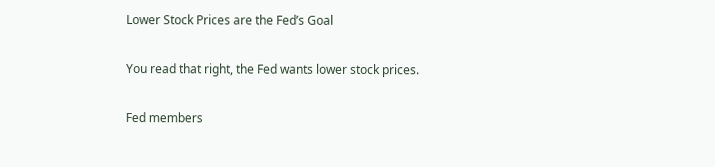Lower Stock Prices are the Fed’s Goal

You read that right, the Fed wants lower stock prices.

Fed members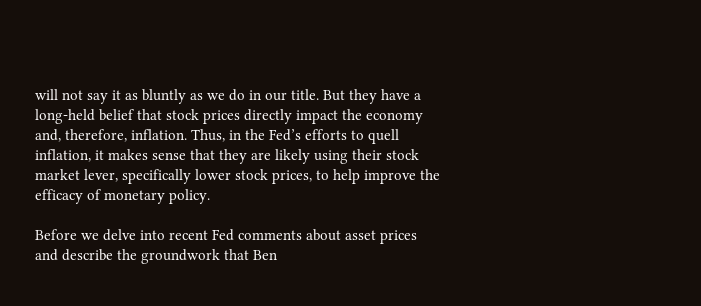will not say it as bluntly as we do in our title. But they have a long-held belief that stock prices directly impact the economy and, therefore, inflation. Thus, in the Fed’s efforts to quell inflation, it makes sense that they are likely using their stock market lever, specifically lower stock prices, to help improve the efficacy of monetary policy.

Before we delve into recent Fed comments about asset prices and describe the groundwork that Ben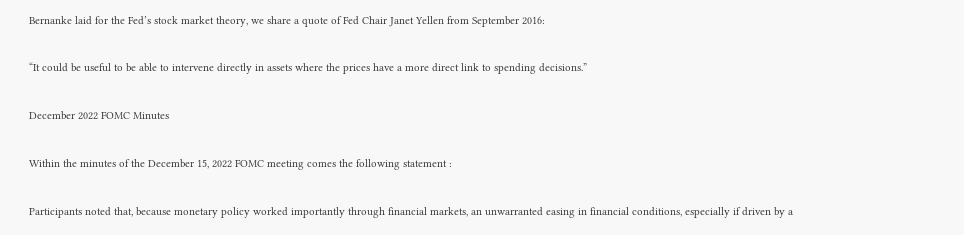Bernanke laid for the Fed’s stock market theory, we share a quote of Fed Chair Janet Yellen from September 2016:

“It could be useful to be able to intervene directly in assets where the prices have a more direct link to spending decisions.”

December 2022 FOMC Minutes

Within the minutes of the December 15, 2022 FOMC meeting comes the following statement :

Participants noted that, because monetary policy worked importantly through financial markets, an unwarranted easing in financial conditions, especially if driven by a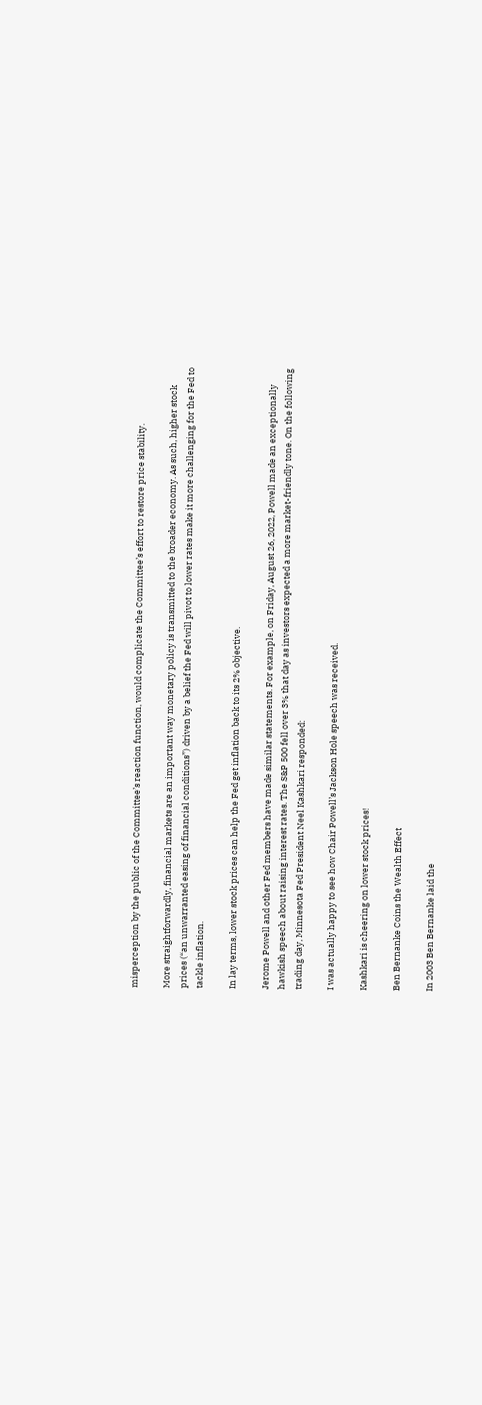misperception by the public of the Committee’s reaction function, would complicate the Committee’s effort to restore price stability.

More straightforwardly, financial markets are an important way monetary policy is transmitted to the broader economy. As such, higher stock prices (“an unwarranted easing of financial conditions”) driven by a belief the Fed will pivot to lower rates make it more challenging for the Fed to tackle inflation.

In lay terms, lower stock prices can help the Fed get inflation back to its 2% objective.

Jerome Powell and other Fed members have made similar statements. For example, on Friday, August 26, 2022, Powell made an exceptionally hawkish speech about raising interest rates. The S&P 500 fell over 3% that day as investors expected a more market-friendly tone. On the following trading day, Minnesota Fed President Neel Kashkari responded:

I was actually happy to see how Chair Powell’s Jackson Hole speech was received.

Kashkari is cheering on lower stock prices!

Ben Bernanke Coins the Wealth Effect

In 2003 Ben Bernanke laid the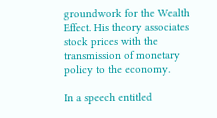groundwork for the Wealth Effect. His theory associates stock prices with the transmission of monetary policy to the economy.

In a speech entitled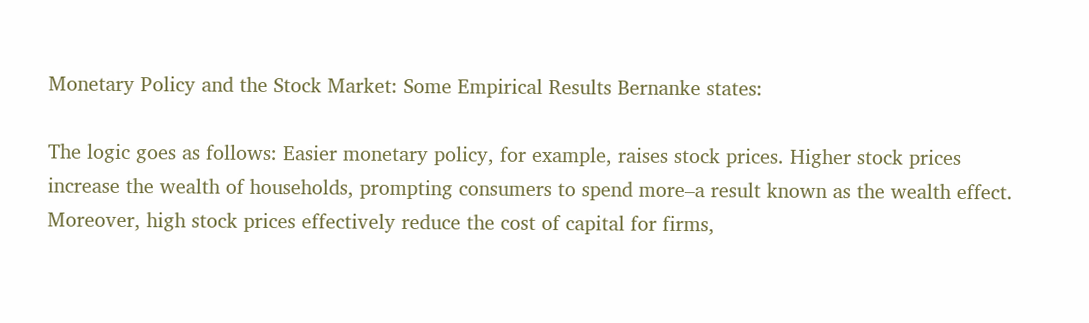Monetary Policy and the Stock Market: Some Empirical Results Bernanke states:

The logic goes as follows: Easier monetary policy, for example, raises stock prices. Higher stock prices increase the wealth of households, prompting consumers to spend more–a result known as the wealth effect. Moreover, high stock prices effectively reduce the cost of capital for firms,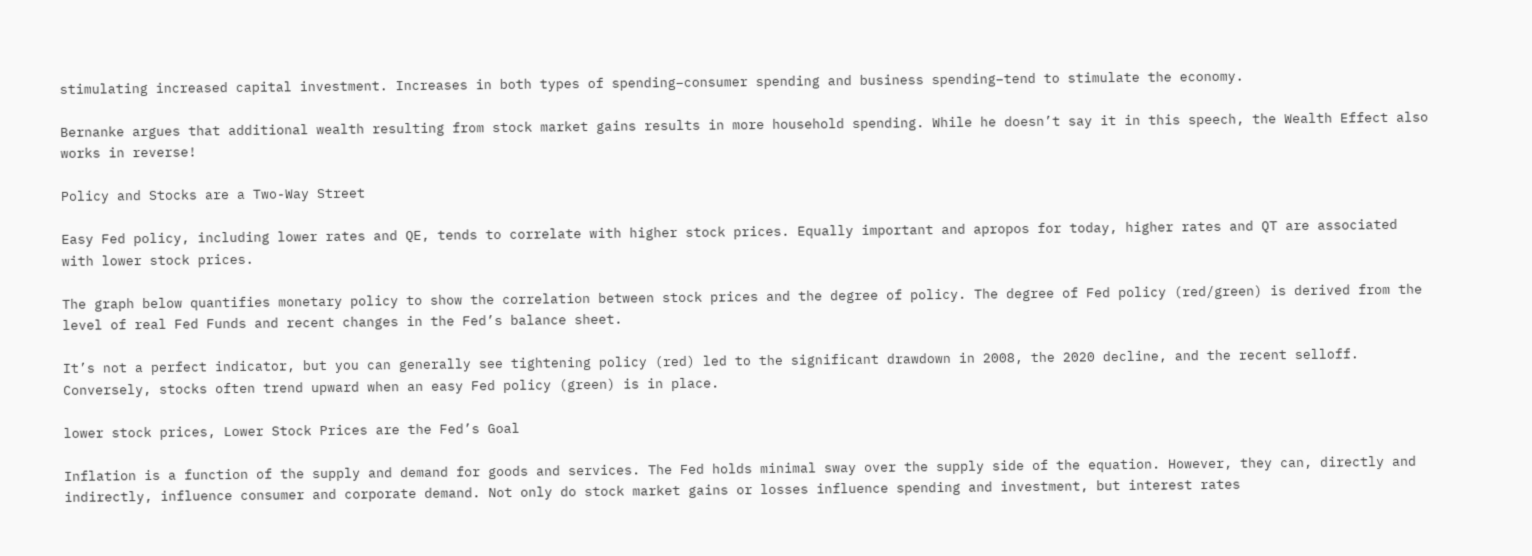stimulating increased capital investment. Increases in both types of spending–consumer spending and business spending–tend to stimulate the economy.

Bernanke argues that additional wealth resulting from stock market gains results in more household spending. While he doesn’t say it in this speech, the Wealth Effect also works in reverse!

Policy and Stocks are a Two-Way Street

Easy Fed policy, including lower rates and QE, tends to correlate with higher stock prices. Equally important and apropos for today, higher rates and QT are associated with lower stock prices.

The graph below quantifies monetary policy to show the correlation between stock prices and the degree of policy. The degree of Fed policy (red/green) is derived from the level of real Fed Funds and recent changes in the Fed’s balance sheet.

It’s not a perfect indicator, but you can generally see tightening policy (red) led to the significant drawdown in 2008, the 2020 decline, and the recent selloff. Conversely, stocks often trend upward when an easy Fed policy (green) is in place.

lower stock prices, Lower Stock Prices are the Fed’s Goal

Inflation is a function of the supply and demand for goods and services. The Fed holds minimal sway over the supply side of the equation. However, they can, directly and indirectly, influence consumer and corporate demand. Not only do stock market gains or losses influence spending and investment, but interest rates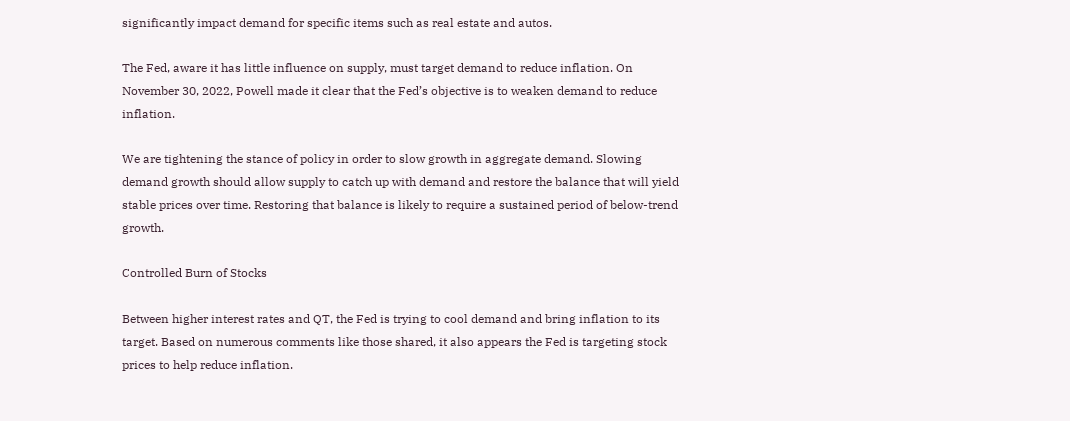significantly impact demand for specific items such as real estate and autos.

The Fed, aware it has little influence on supply, must target demand to reduce inflation. On November 30, 2022, Powell made it clear that the Fed’s objective is to weaken demand to reduce inflation.

We are tightening the stance of policy in order to slow growth in aggregate demand. Slowing demand growth should allow supply to catch up with demand and restore the balance that will yield stable prices over time. Restoring that balance is likely to require a sustained period of below-trend growth.

Controlled Burn of Stocks

Between higher interest rates and QT, the Fed is trying to cool demand and bring inflation to its target. Based on numerous comments like those shared, it also appears the Fed is targeting stock prices to help reduce inflation.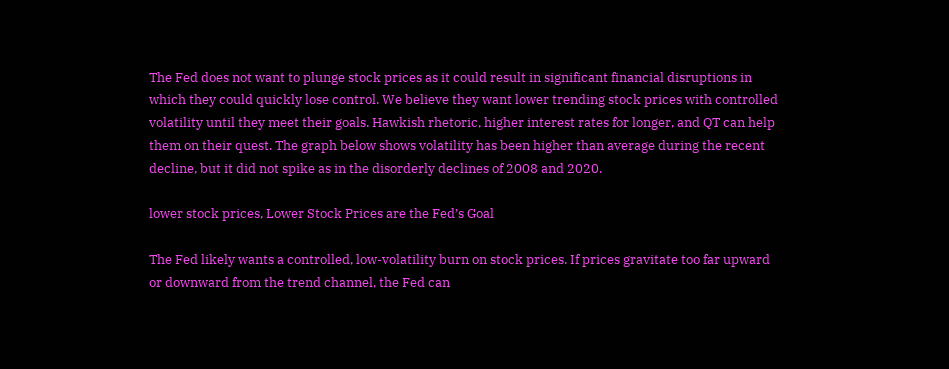The Fed does not want to plunge stock prices as it could result in significant financial disruptions in which they could quickly lose control. We believe they want lower trending stock prices with controlled volatility until they meet their goals. Hawkish rhetoric, higher interest rates for longer, and QT can help them on their quest. The graph below shows volatility has been higher than average during the recent decline, but it did not spike as in the disorderly declines of 2008 and 2020.

lower stock prices, Lower Stock Prices are the Fed’s Goal

The Fed likely wants a controlled, low-volatility burn on stock prices. If prices gravitate too far upward or downward from the trend channel, the Fed can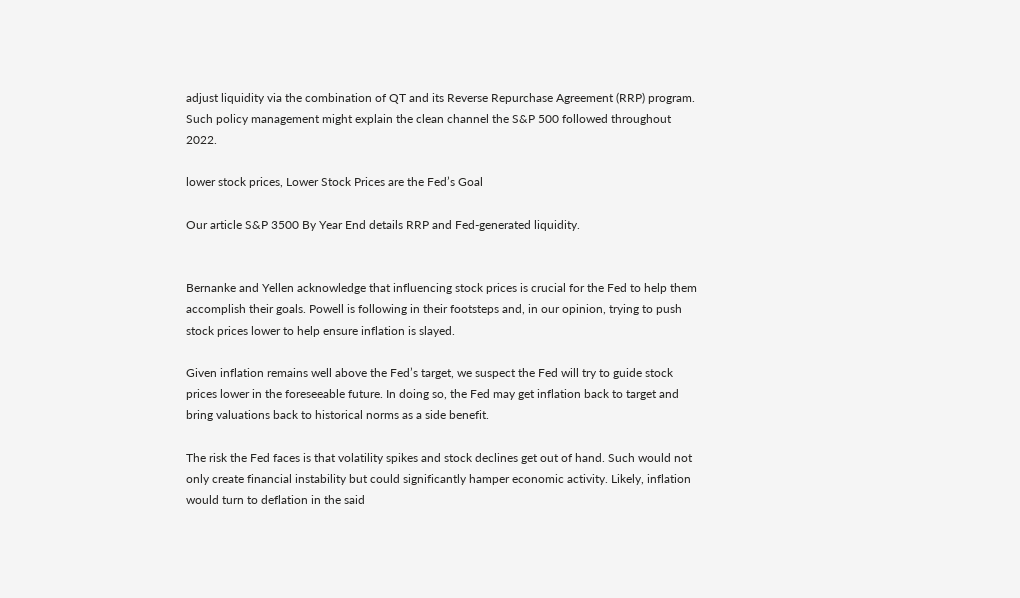adjust liquidity via the combination of QT and its Reverse Repurchase Agreement (RRP) program. Such policy management might explain the clean channel the S&P 500 followed throughout 2022.

lower stock prices, Lower Stock Prices are the Fed’s Goal

Our article S&P 3500 By Year End details RRP and Fed-generated liquidity.


Bernanke and Yellen acknowledge that influencing stock prices is crucial for the Fed to help them accomplish their goals. Powell is following in their footsteps and, in our opinion, trying to push stock prices lower to help ensure inflation is slayed.

Given inflation remains well above the Fed’s target, we suspect the Fed will try to guide stock prices lower in the foreseeable future. In doing so, the Fed may get inflation back to target and bring valuations back to historical norms as a side benefit.

The risk the Fed faces is that volatility spikes and stock declines get out of hand. Such would not only create financial instability but could significantly hamper economic activity. Likely, inflation would turn to deflation in the said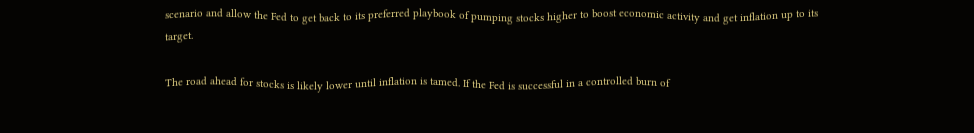scenario and allow the Fed to get back to its preferred playbook of pumping stocks higher to boost economic activity and get inflation up to its target.

The road ahead for stocks is likely lower until inflation is tamed. If the Fed is successful in a controlled burn of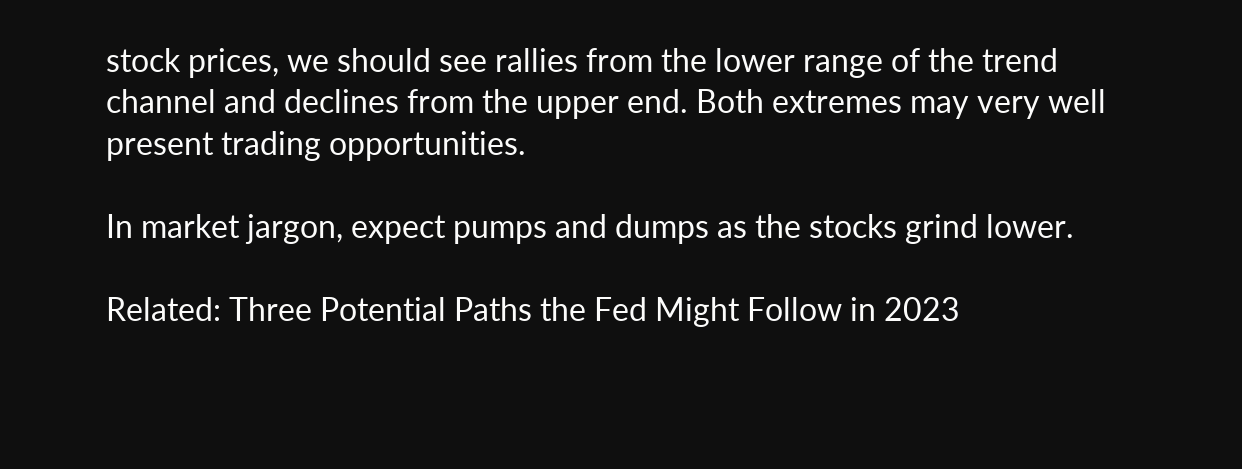stock prices, we should see rallies from the lower range of the trend channel and declines from the upper end. Both extremes may very well present trading opportunities.

In market jargon, expect pumps and dumps as the stocks grind lower.

Related: Three Potential Paths the Fed Might Follow in 2023